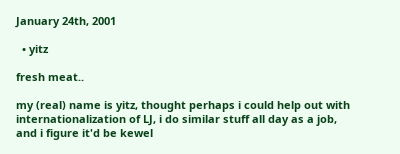January 24th, 2001

  • yitz

fresh meat..

my (real) name is yitz, thought perhaps i could help out with internationalization of LJ, i do similar stuff all day as a job, and i figure it'd be kewel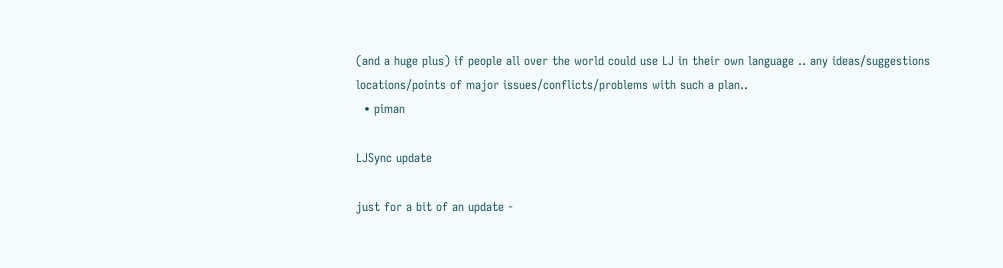(and a huge plus) if people all over the world could use LJ in their own language .. any ideas/suggestions locations/points of major issues/conflicts/problems with such a plan..
  • piman

LJSync update

just for a bit of an update -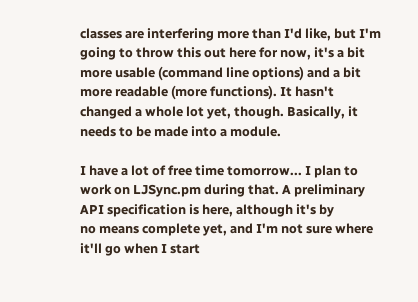classes are interfering more than I'd like, but I'm going to throw this out here for now, it's a bit more usable (command line options) and a bit more readable (more functions). It hasn't changed a whole lot yet, though. Basically, it needs to be made into a module.

I have a lot of free time tomorrow... I plan to work on LJSync.pm during that. A preliminary API specification is here, although it's by
no means complete yet, and I'm not sure where it'll go when I start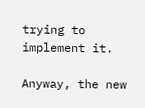trying to implement it.

Anyway, the new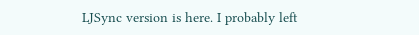LJSync version is here. I probably left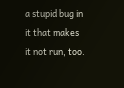a stupid bug in it that makes it not run, too.